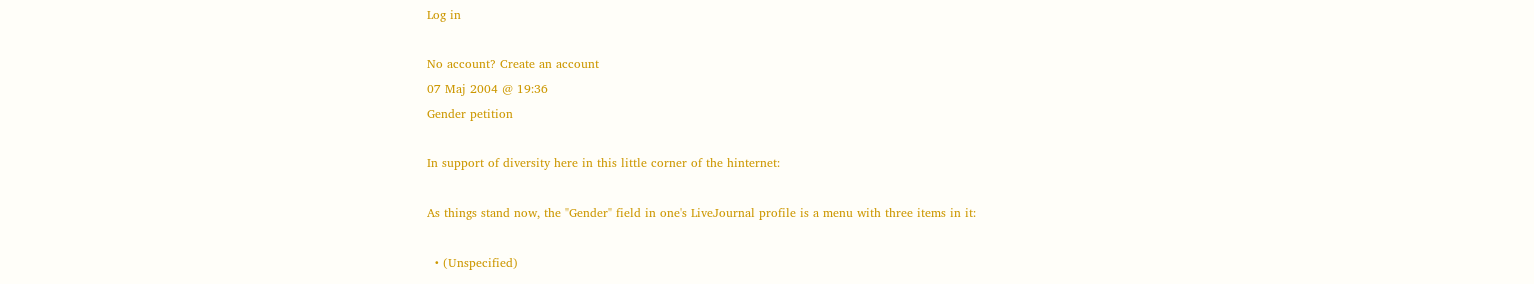Log in

No account? Create an account
07 Maj 2004 @ 19:36
Gender petition

In support of diversity here in this little corner of the hinternet:

As things stand now, the "Gender" field in one's LiveJournal profile is a menu with three items in it:

  • (Unspecified)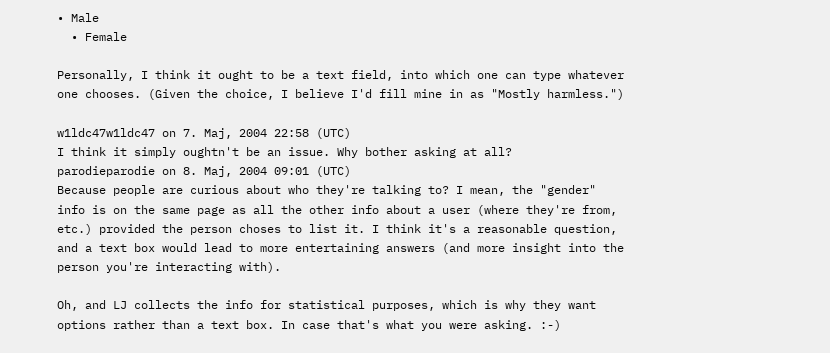• Male
  • Female

Personally, I think it ought to be a text field, into which one can type whatever one chooses. (Given the choice, I believe I'd fill mine in as "Mostly harmless.")

w1ldc47w1ldc47 on 7. Maj, 2004 22:58 (UTC)
I think it simply oughtn't be an issue. Why bother asking at all?
parodieparodie on 8. Maj, 2004 09:01 (UTC)
Because people are curious about who they're talking to? I mean, the "gender" info is on the same page as all the other info about a user (where they're from, etc.) provided the person choses to list it. I think it's a reasonable question, and a text box would lead to more entertaining answers (and more insight into the person you're interacting with).

Oh, and LJ collects the info for statistical purposes, which is why they want options rather than a text box. In case that's what you were asking. :-)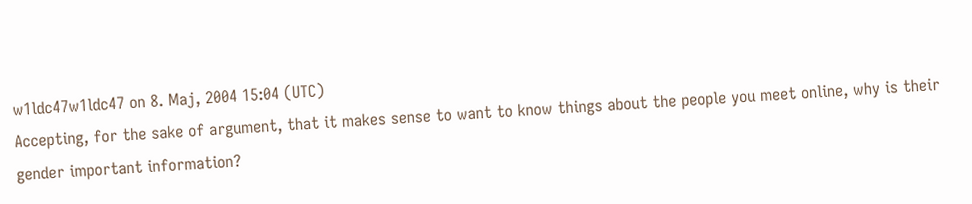w1ldc47w1ldc47 on 8. Maj, 2004 15:04 (UTC)
Accepting, for the sake of argument, that it makes sense to want to know things about the people you meet online, why is their gender important information?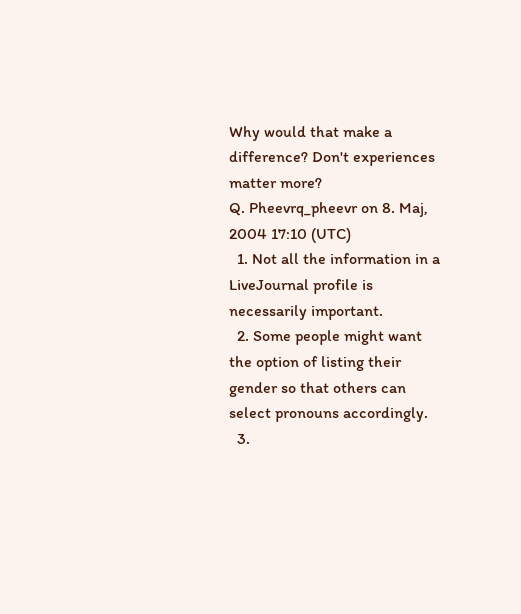Why would that make a difference? Don't experiences matter more?
Q. Pheevrq_pheevr on 8. Maj, 2004 17:10 (UTC)
  1. Not all the information in a LiveJournal profile is necessarily important.
  2. Some people might want the option of listing their gender so that others can select pronouns accordingly.
  3.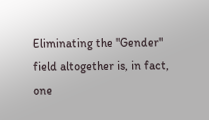Eliminating the "Gender" field altogether is, in fact, one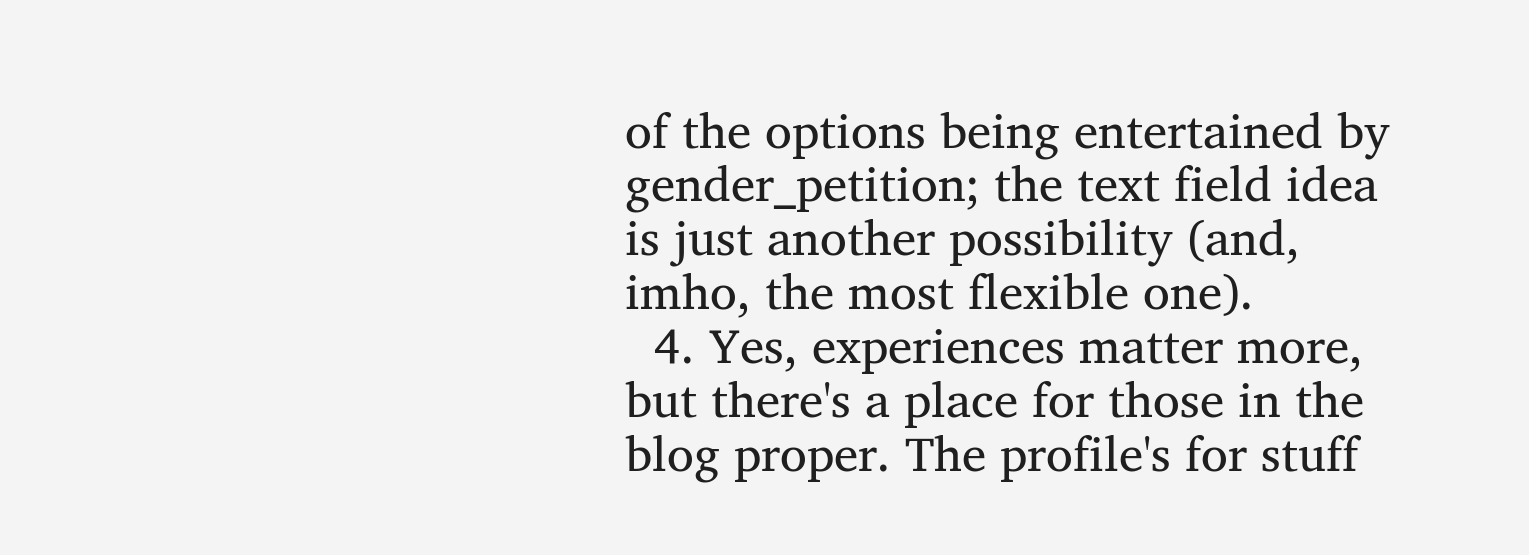of the options being entertained by gender_petition; the text field idea is just another possibility (and, imho, the most flexible one).
  4. Yes, experiences matter more, but there's a place for those in the blog proper. The profile's for stuff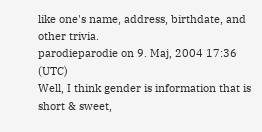like one's name, address, birthdate, and other trivia.
parodieparodie on 9. Maj, 2004 17:36 (UTC)
Well, I think gender is information that is short & sweet,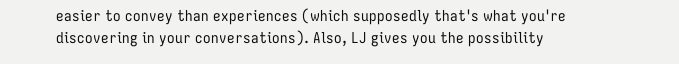easier to convey than experiences (which supposedly that's what you're discovering in your conversations). Also, LJ gives you the possibility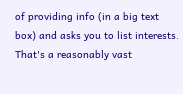of providing info (in a big text box) and asks you to list interests. That's a reasonably vast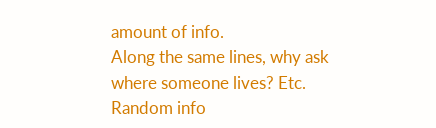amount of info.
Along the same lines, why ask where someone lives? Etc. Random info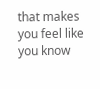that makes you feel like you know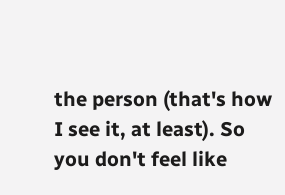the person (that's how I see it, at least). So you don't feel like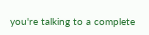you're talking to a complete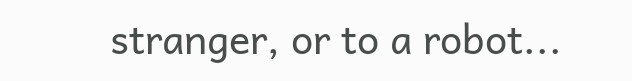stranger, or to a robot...